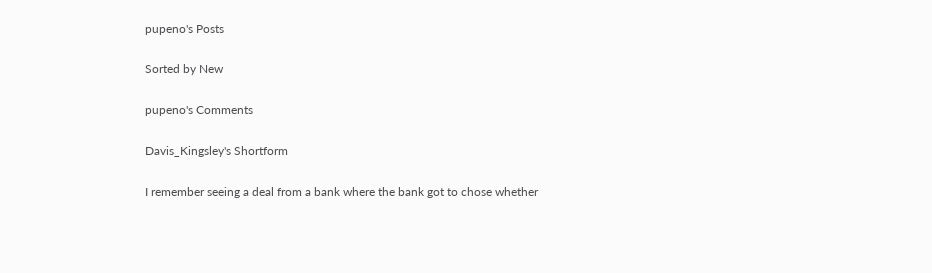pupeno's Posts

Sorted by New

pupeno's Comments

Davis_Kingsley's Shortform

I remember seeing a deal from a bank where the bank got to chose whether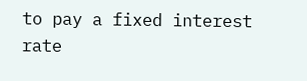to pay a fixed interest rate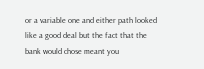or a variable one and either path looked like a good deal but the fact that the bank would chose meant you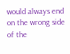would always end on the wrong side of the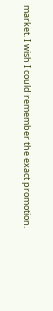market. I wish I could remember the exact promotion.